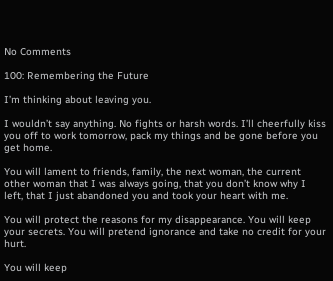No Comments

100: Remembering the Future

I’m thinking about leaving you.

I wouldn’t say anything. No fights or harsh words. I’ll cheerfully kiss you off to work tomorrow, pack my things and be gone before you get home.

You will lament to friends, family, the next woman, the current other woman that I was always going, that you don’t know why I left, that I just abandoned you and took your heart with me.

You will protect the reasons for my disappearance. You will keep your secrets. You will pretend ignorance and take no credit for your hurt.

You will keep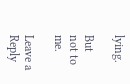lying.

But not to me.

Leave a Reply